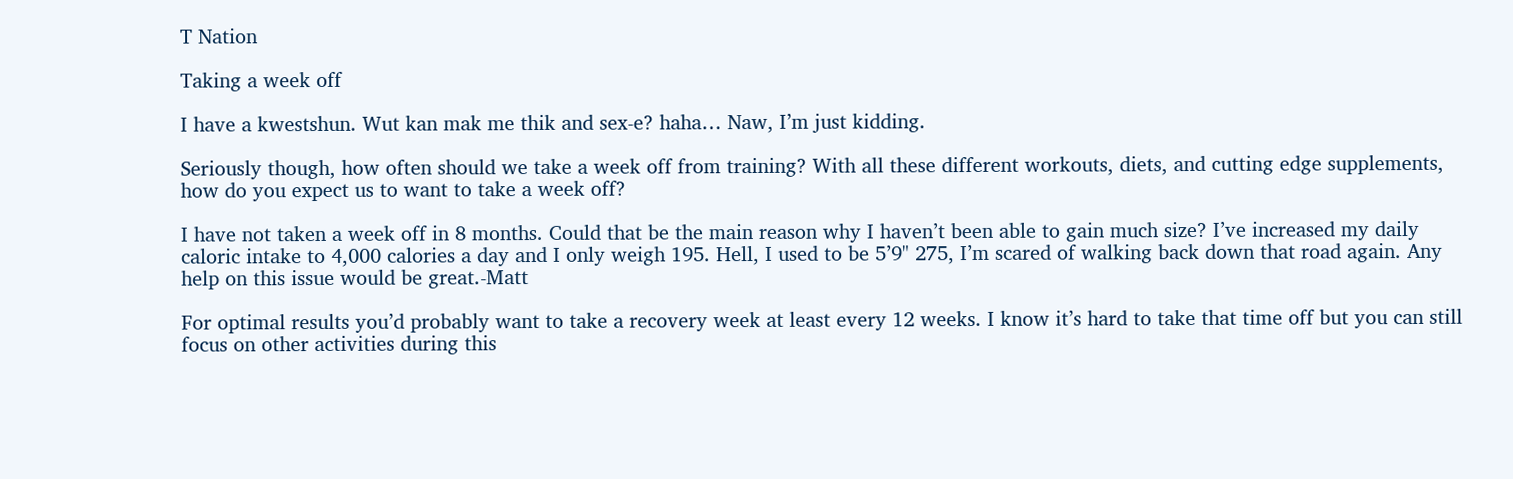T Nation

Taking a week off

I have a kwestshun. Wut kan mak me thik and sex-e? haha… Naw, I’m just kidding.

Seriously though, how often should we take a week off from training? With all these different workouts, diets, and cutting edge supplements, how do you expect us to want to take a week off?

I have not taken a week off in 8 months. Could that be the main reason why I haven’t been able to gain much size? I’ve increased my daily caloric intake to 4,000 calories a day and I only weigh 195. Hell, I used to be 5’9" 275, I’m scared of walking back down that road again. Any help on this issue would be great.-Matt

For optimal results you’d probably want to take a recovery week at least every 12 weeks. I know it’s hard to take that time off but you can still focus on other activities during this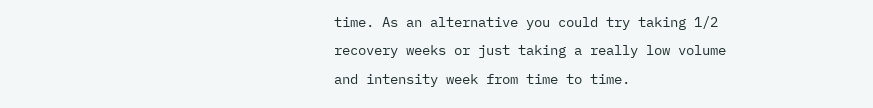time. As an alternative you could try taking 1/2 recovery weeks or just taking a really low volume and intensity week from time to time.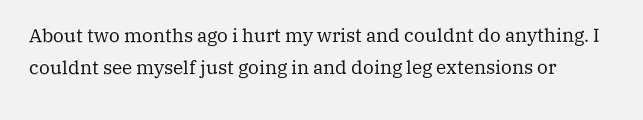About two months ago i hurt my wrist and couldnt do anything. I couldnt see myself just going in and doing leg extensions or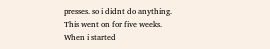presses. so i didnt do anything. This went on for five weeks. When i started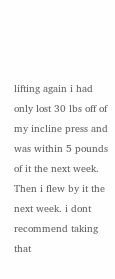lifting again i had only lost 30 lbs off of my incline press and was within 5 pounds of it the next week. Then i flew by it the next week. i dont recommend taking that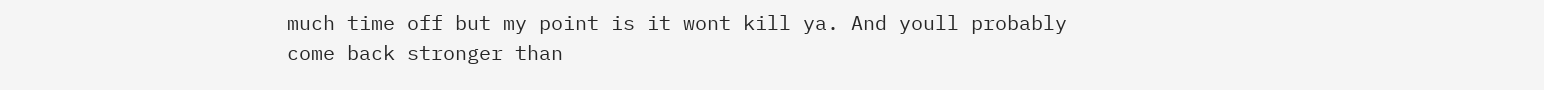much time off but my point is it wont kill ya. And youll probably come back stronger than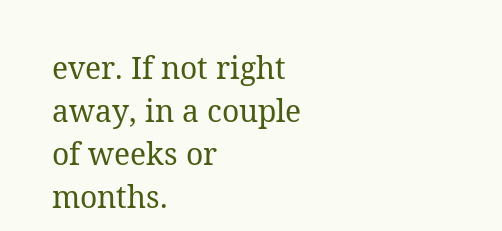ever. If not right away, in a couple of weeks or months.